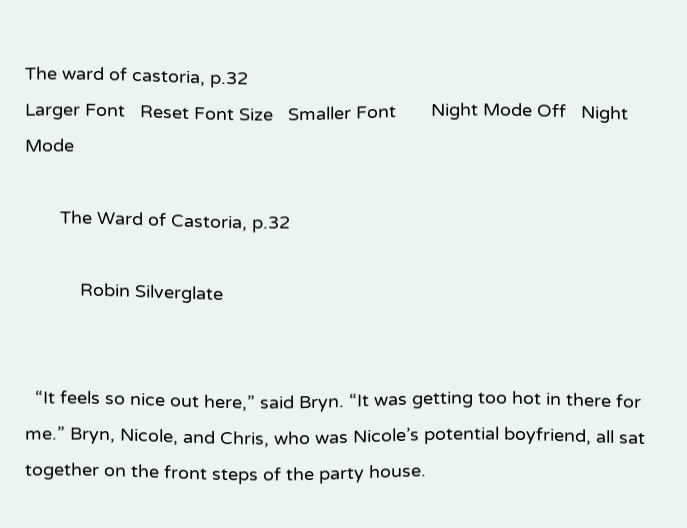The ward of castoria, p.32
Larger Font   Reset Font Size   Smaller Font       Night Mode Off   Night Mode

       The Ward of Castoria, p.32

           Robin Silverglate


  “It feels so nice out here,” said Bryn. “It was getting too hot in there for me.” Bryn, Nicole, and Chris, who was Nicole’s potential boyfriend, all sat together on the front steps of the party house.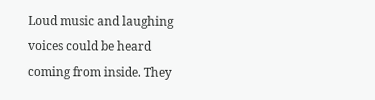Loud music and laughing voices could be heard coming from inside. They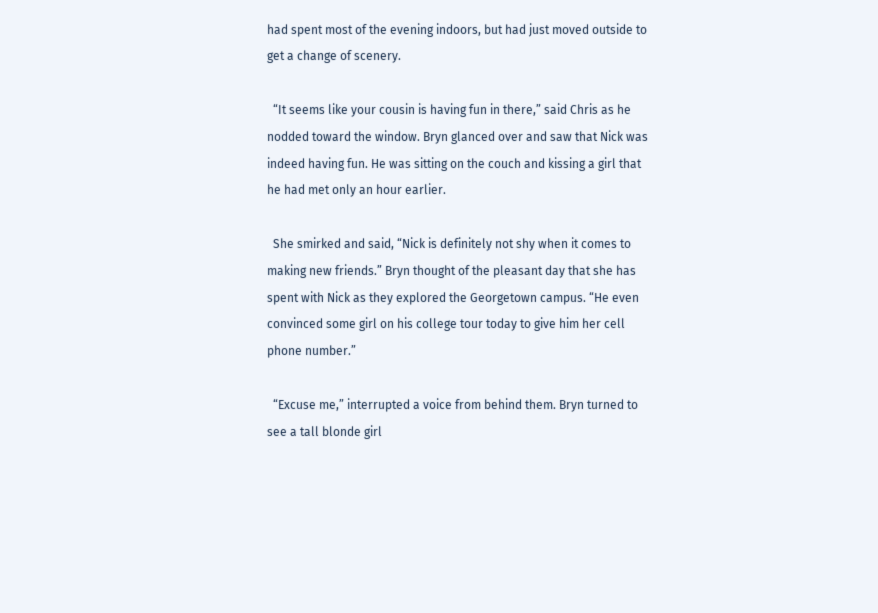had spent most of the evening indoors, but had just moved outside to get a change of scenery.

  “It seems like your cousin is having fun in there,” said Chris as he nodded toward the window. Bryn glanced over and saw that Nick was indeed having fun. He was sitting on the couch and kissing a girl that he had met only an hour earlier.

  She smirked and said, “Nick is definitely not shy when it comes to making new friends.” Bryn thought of the pleasant day that she has spent with Nick as they explored the Georgetown campus. “He even convinced some girl on his college tour today to give him her cell phone number.”

  “Excuse me,” interrupted a voice from behind them. Bryn turned to see a tall blonde girl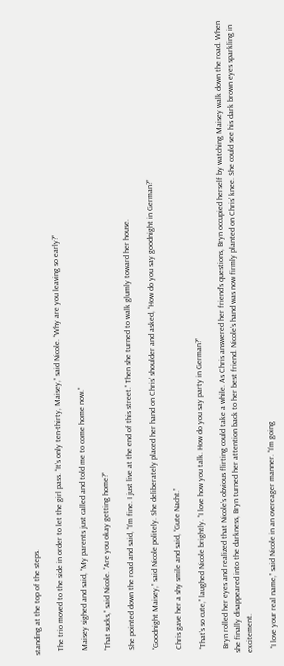standing at the top of the steps.

  The trio moved to the side in order to let the girl pass. “It’s only ten-thirty, Maisey,” said Nicole. “Why are you leaving so early?”

  Maisey sighed and said, “My parents just called and told me to come home now.”

  “That sucks,” said Nicole. “Are you okay getting home?”

  She pointed down the road and said, “I’m fine. I just live at the end of this street.” Then she turned to walk glumly toward her house.

  “Goodnight Maisey,” said Nicole politely. She deliberately placed her hand on Chris’ shoulder and asked, “How do you say goodnight in German?”

  Chris gave her a shy smile and said, “Gute Nacht.”

  “That’s so cute,” laughed Nicole brightly. “I love how you talk. How do you say party in German?”

  Bryn rolled her eyes and realized that Nicole’s obvious flirting could take a while. As Chris answered her friend’s questions, Bryn occupied herself by watching Maisey walk down the road. When she finally disappeared into the darkness, Bryn turned her attention back to her best friend. Nicole’s hand was now firmly planted on Chris’ knee. She could see his dark brown eyes sparkling in excitement.

  “I love your real name,” said Nicole in an overeager manner. “I’m going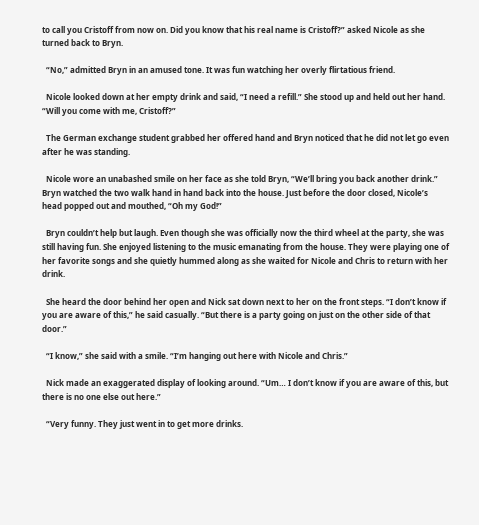to call you Cristoff from now on. Did you know that his real name is Cristoff?” asked Nicole as she turned back to Bryn.

  “No,” admitted Bryn in an amused tone. It was fun watching her overly flirtatious friend.

  Nicole looked down at her empty drink and said, “I need a refill.” She stood up and held out her hand. “Will you come with me, Cristoff?”

  The German exchange student grabbed her offered hand and Bryn noticed that he did not let go even after he was standing.

  Nicole wore an unabashed smile on her face as she told Bryn, “We’ll bring you back another drink.” Bryn watched the two walk hand in hand back into the house. Just before the door closed, Nicole’s head popped out and mouthed, “Oh my God!”

  Bryn couldn’t help but laugh. Even though she was officially now the third wheel at the party, she was still having fun. She enjoyed listening to the music emanating from the house. They were playing one of her favorite songs and she quietly hummed along as she waited for Nicole and Chris to return with her drink.

  She heard the door behind her open and Nick sat down next to her on the front steps. “I don’t know if you are aware of this,” he said casually. “But there is a party going on just on the other side of that door.”

  “I know,” she said with a smile. “I’m hanging out here with Nicole and Chris.”

  Nick made an exaggerated display of looking around. “Um… I don’t know if you are aware of this, but there is no one else out here.”

  “Very funny. They just went in to get more drinks.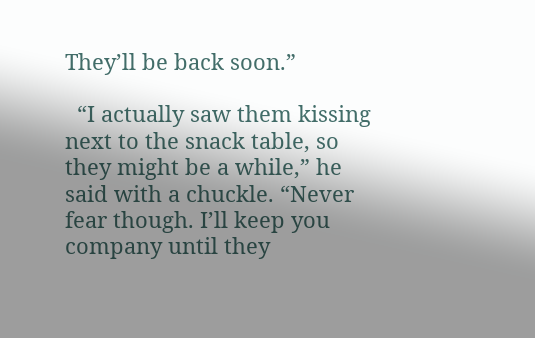They’ll be back soon.”

  “I actually saw them kissing next to the snack table, so they might be a while,” he said with a chuckle. “Never fear though. I’ll keep you company until they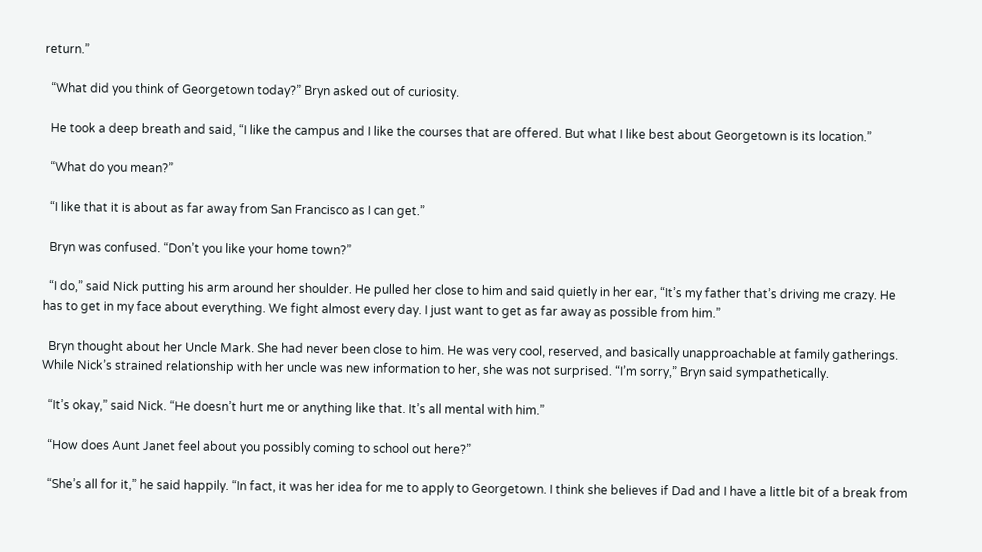return.”

  “What did you think of Georgetown today?” Bryn asked out of curiosity.

  He took a deep breath and said, “I like the campus and I like the courses that are offered. But what I like best about Georgetown is its location.”

  “What do you mean?”

  “I like that it is about as far away from San Francisco as I can get.”

  Bryn was confused. “Don’t you like your home town?”

  “I do,” said Nick putting his arm around her shoulder. He pulled her close to him and said quietly in her ear, “It’s my father that’s driving me crazy. He has to get in my face about everything. We fight almost every day. I just want to get as far away as possible from him.”

  Bryn thought about her Uncle Mark. She had never been close to him. He was very cool, reserved, and basically unapproachable at family gatherings. While Nick’s strained relationship with her uncle was new information to her, she was not surprised. “I’m sorry,” Bryn said sympathetically.

  “It’s okay,” said Nick. “He doesn’t hurt me or anything like that. It’s all mental with him.”

  “How does Aunt Janet feel about you possibly coming to school out here?”

  “She’s all for it,” he said happily. “In fact, it was her idea for me to apply to Georgetown. I think she believes if Dad and I have a little bit of a break from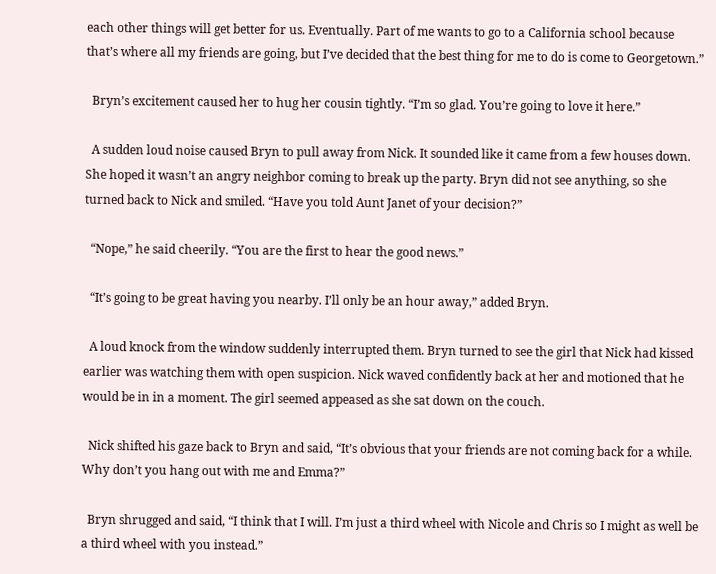each other things will get better for us. Eventually. Part of me wants to go to a California school because that’s where all my friends are going, but I’ve decided that the best thing for me to do is come to Georgetown.”

  Bryn’s excitement caused her to hug her cousin tightly. “I’m so glad. You’re going to love it here.”

  A sudden loud noise caused Bryn to pull away from Nick. It sounded like it came from a few houses down. She hoped it wasn’t an angry neighbor coming to break up the party. Bryn did not see anything, so she turned back to Nick and smiled. “Have you told Aunt Janet of your decision?”

  “Nope,” he said cheerily. “You are the first to hear the good news.”

  “It’s going to be great having you nearby. I’ll only be an hour away,” added Bryn.

  A loud knock from the window suddenly interrupted them. Bryn turned to see the girl that Nick had kissed earlier was watching them with open suspicion. Nick waved confidently back at her and motioned that he would be in in a moment. The girl seemed appeased as she sat down on the couch.

  Nick shifted his gaze back to Bryn and said, “It’s obvious that your friends are not coming back for a while. Why don’t you hang out with me and Emma?”

  Bryn shrugged and said, “I think that I will. I’m just a third wheel with Nicole and Chris so I might as well be a third wheel with you instead.”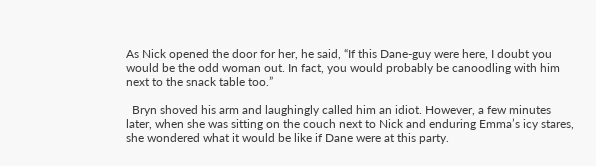As Nick opened the door for her, he said, “If this Dane-guy were here, I doubt you would be the odd woman out. In fact, you would probably be canoodling with him next to the snack table too.”

  Bryn shoved his arm and laughingly called him an idiot. However, a few minutes later, when she was sitting on the couch next to Nick and enduring Emma’s icy stares, she wondered what it would be like if Dane were at this party.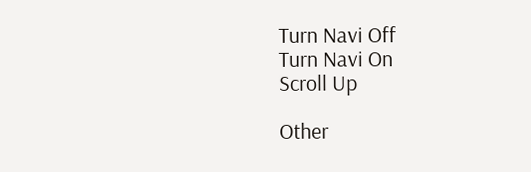Turn Navi Off
Turn Navi On
Scroll Up

Other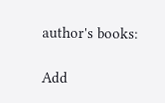author's books:

Add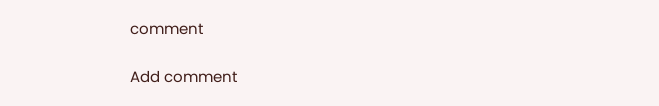comment

Add comment